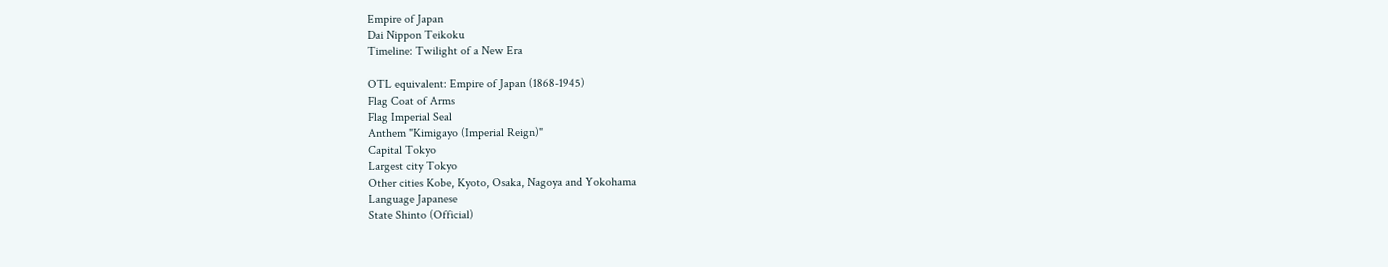Empire of Japan
Dai Nippon Teikoku
Timeline: Twilight of a New Era

OTL equivalent: Empire of Japan (1868-1945)
Flag Coat of Arms
Flag Imperial Seal
Anthem "Kimigayo (Imperial Reign)"
Capital Tokyo
Largest city Tokyo
Other cities Kobe, Kyoto, Osaka, Nagoya and Yokohama
Language Japanese
State Shinto (Official)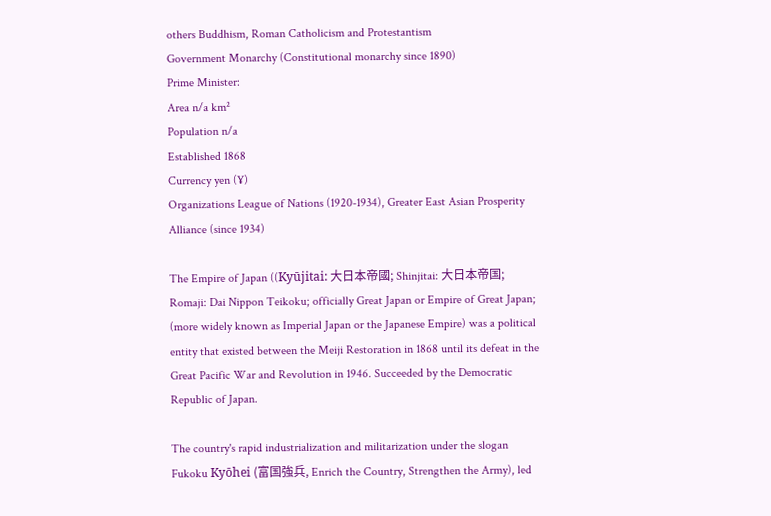others Buddhism, Roman Catholicism and Protestantism
Government Monarchy (Constitutional monarchy since 1890)
Prime Minister:
Area n/a km²
Population n/a
Established 1868
Currency yen (¥)
Organizations League of Nations (1920-1934), Greater East Asian Prosperity Alliance (since 1934)

The Empire of Japan ((Kyūjitai: 大日本帝國; Shinjitai: 大日本帝国; Romaji: Dai Nippon Teikoku; officially Great Japan or Empire of Great Japan; (more widely known as Imperial Japan or the Japanese Empire) was a political entity that existed between the Meiji Restoration in 1868 until its defeat in the Great Pacific War and Revolution in 1946. Succeeded by the Democratic Republic of Japan.

The country's rapid industrialization and militarization under the slogan Fukoku Kyōhei (富国強兵, Enrich the Country, Strengthen the Army), led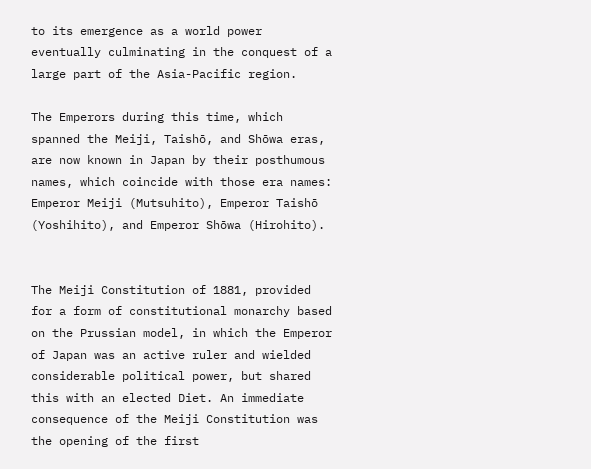to its emergence as a world power eventually culminating in the conquest of a large part of the Asia-Pacific region.

The Emperors during this time, which spanned the Meiji, Taishō, and Shōwa eras, are now known in Japan by their posthumous names, which coincide with those era names: Emperor Meiji (Mutsuhito), Emperor Taishō (Yoshihito), and Emperor Shōwa (Hirohito).


The Meiji Constitution of 1881, provided for a form of constitutional monarchy based on the Prussian model, in which the Emperor of Japan was an active ruler and wielded considerable political power, but shared this with an elected Diet. An immediate consequence of the Meiji Constitution was the opening of the first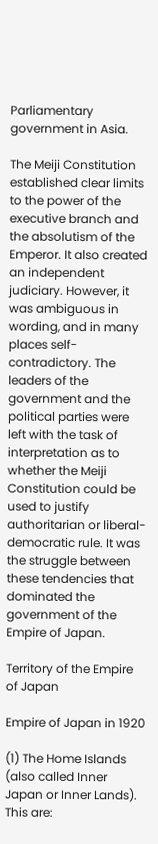Parliamentary government in Asia.

The Meiji Constitution established clear limits to the power of the executive branch and the absolutism of the Emperor. It also created an independent judiciary. However, it was ambiguous in wording, and in many places self-contradictory. The leaders of the government and the political parties were left with the task of interpretation as to whether the Meiji Constitution could be used to justify authoritarian or liberal-democratic rule. It was the struggle between these tendencies that dominated the government of the Empire of Japan.

Territory of the Empire of Japan

Empire of Japan in 1920

(1) The Home Islands (also called Inner Japan or Inner Lands). This are: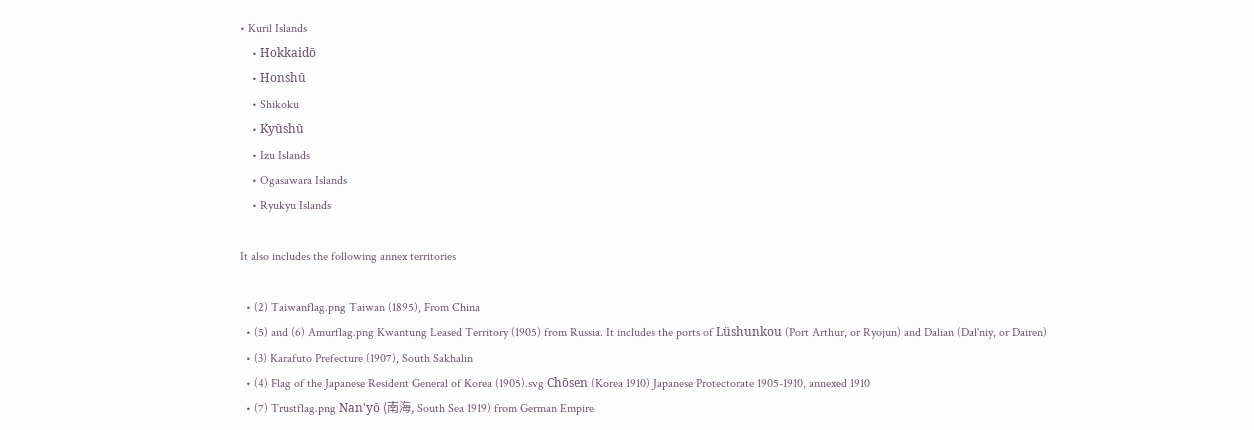• Kuril Islands
    • Hokkaidō
    • Honshū
    • Shikoku
    • Kyūshū
    • Izu Islands
    • Ogasawara Islands
    • Ryukyu Islands

It also includes the following annex territories

  • (2) Taiwanflag.png Taiwan (1895), From China
  • (5) and (6) Amurflag.png Kwantung Leased Territory (1905) from Russia. It includes the ports of Lüshunkou (Port Arthur, or Ryojun) and Dalian (Dal'niy, or Dairen)
  • (3) Karafuto Prefecture (1907), South Sakhalin
  • (4) Flag of the Japanese Resident General of Korea (1905).svg Chōsen (Korea 1910) Japanese Protectorate 1905-1910, annexed 1910
  • (7) Trustflag.png Nan'yō (南海, South Sea 1919) from German Empire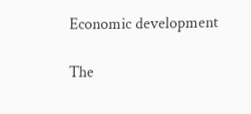Economic development

The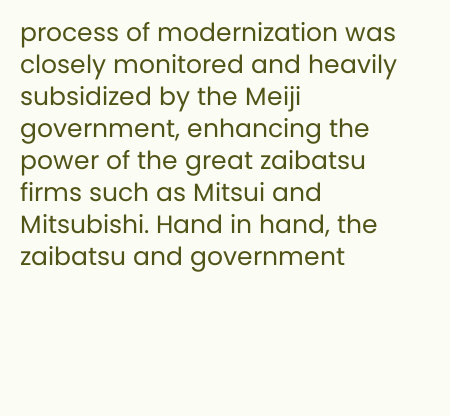process of modernization was closely monitored and heavily subsidized by the Meiji government, enhancing the power of the great zaibatsu firms such as Mitsui and Mitsubishi. Hand in hand, the zaibatsu and government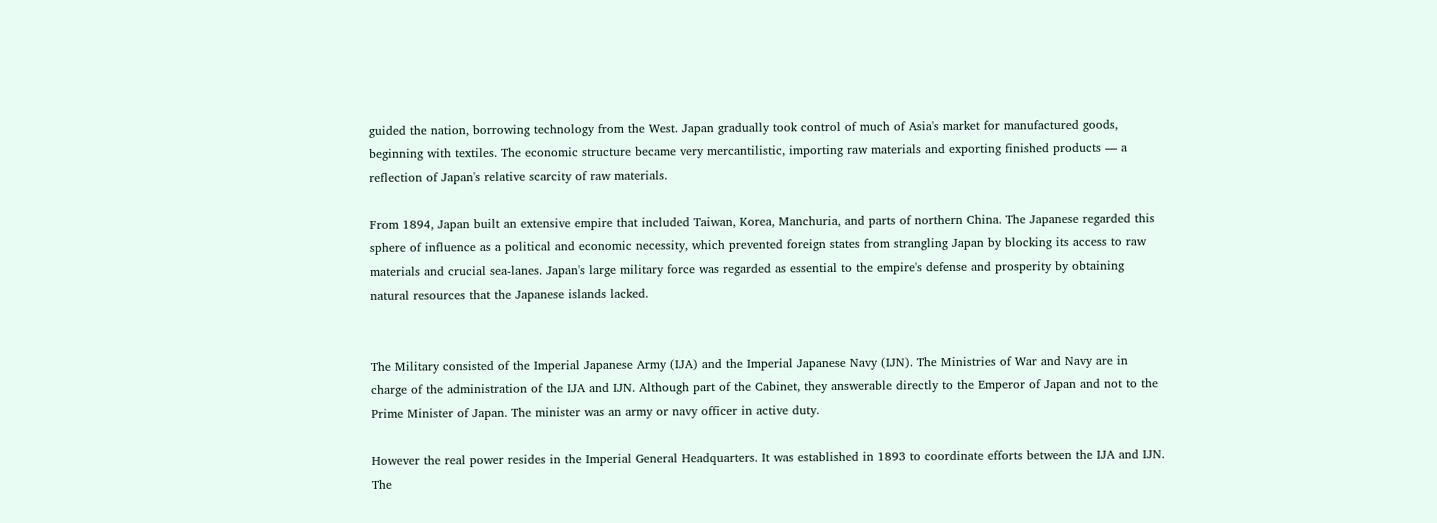guided the nation, borrowing technology from the West. Japan gradually took control of much of Asia's market for manufactured goods, beginning with textiles. The economic structure became very mercantilistic, importing raw materials and exporting finished products — a reflection of Japan's relative scarcity of raw materials.

From 1894, Japan built an extensive empire that included Taiwan, Korea, Manchuria, and parts of northern China. The Japanese regarded this sphere of influence as a political and economic necessity, which prevented foreign states from strangling Japan by blocking its access to raw materials and crucial sea-lanes. Japan's large military force was regarded as essential to the empire's defense and prosperity by obtaining natural resources that the Japanese islands lacked.


The Military consisted of the Imperial Japanese Army (IJA) and the Imperial Japanese Navy (IJN). The Ministries of War and Navy are in charge of the administration of the IJA and IJN. Although part of the Cabinet, they answerable directly to the Emperor of Japan and not to the Prime Minister of Japan. The minister was an army or navy officer in active duty.

However the real power resides in the Imperial General Headquarters. It was established in 1893 to coordinate efforts between the IJA and IJN. The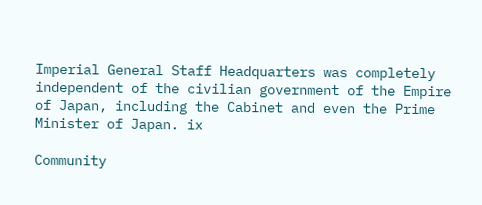Imperial General Staff Headquarters was completely independent of the civilian government of the Empire of Japan, including the Cabinet and even the Prime Minister of Japan. ix

Community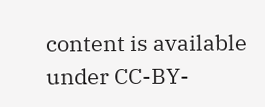content is available under CC-BY-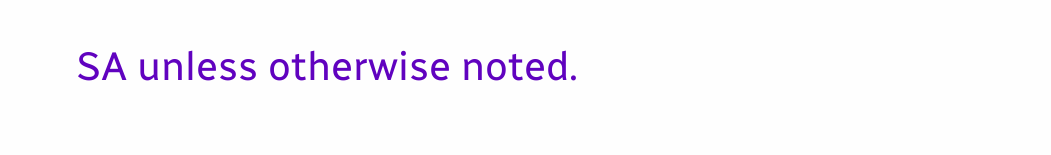SA unless otherwise noted.